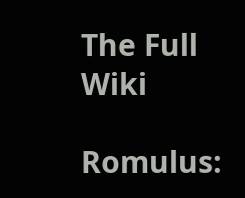The Full Wiki

Romulus: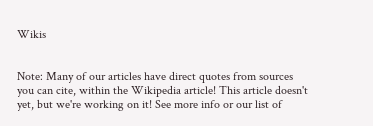Wikis


Note: Many of our articles have direct quotes from sources you can cite, within the Wikipedia article! This article doesn't yet, but we're working on it! See more info or our list of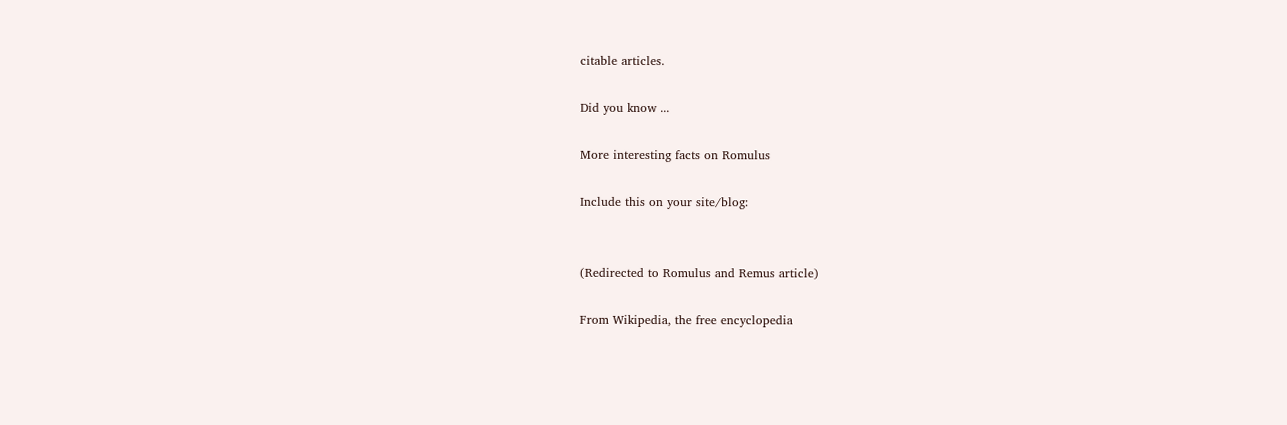citable articles.

Did you know ...

More interesting facts on Romulus

Include this on your site/blog:


(Redirected to Romulus and Remus article)

From Wikipedia, the free encyclopedia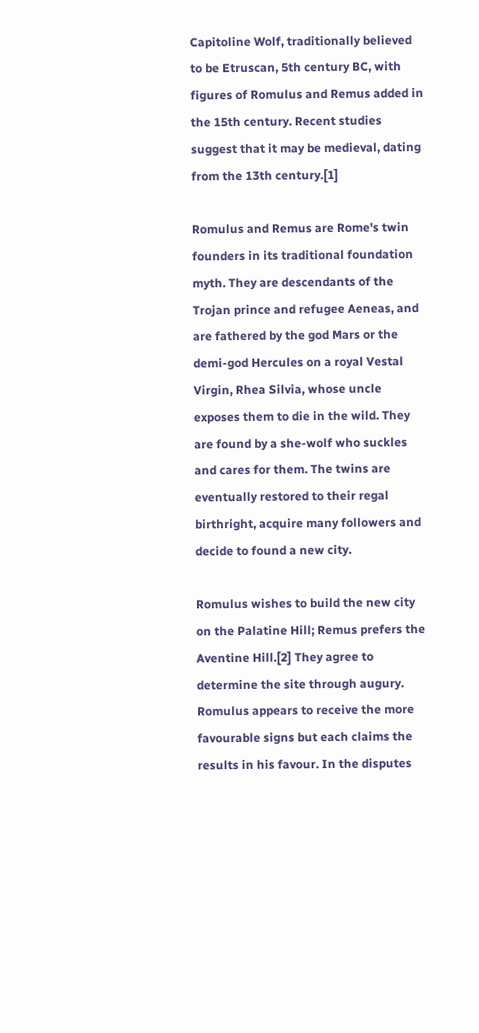Capitoline Wolf, traditionally believed to be Etruscan, 5th century BC, with figures of Romulus and Remus added in the 15th century. Recent studies suggest that it may be medieval, dating from the 13th century.[1]

Romulus and Remus are Rome's twin founders in its traditional foundation myth. They are descendants of the Trojan prince and refugee Aeneas, and are fathered by the god Mars or the demi-god Hercules on a royal Vestal Virgin, Rhea Silvia, whose uncle exposes them to die in the wild. They are found by a she-wolf who suckles and cares for them. The twins are eventually restored to their regal birthright, acquire many followers and decide to found a new city.

Romulus wishes to build the new city on the Palatine Hill; Remus prefers the Aventine Hill.[2] They agree to determine the site through augury. Romulus appears to receive the more favourable signs but each claims the results in his favour. In the disputes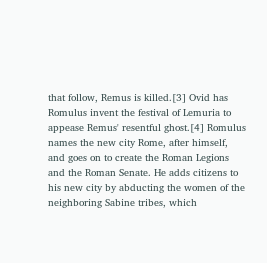that follow, Remus is killed.[3] Ovid has Romulus invent the festival of Lemuria to appease Remus' resentful ghost.[4] Romulus names the new city Rome, after himself, and goes on to create the Roman Legions and the Roman Senate. He adds citizens to his new city by abducting the women of the neighboring Sabine tribes, which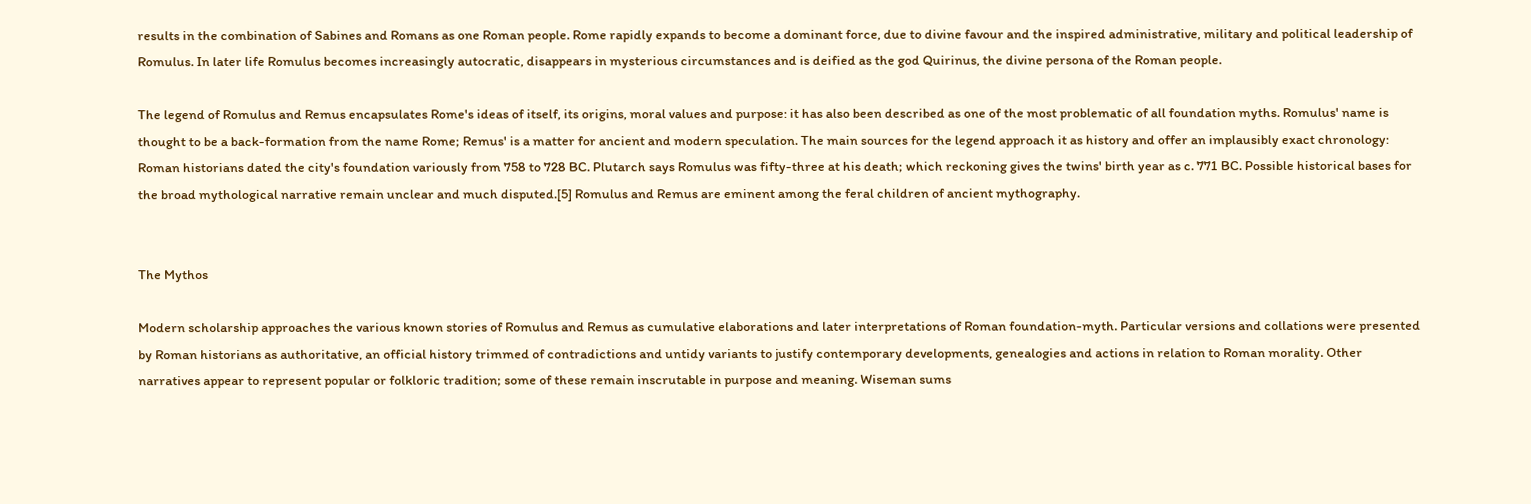results in the combination of Sabines and Romans as one Roman people. Rome rapidly expands to become a dominant force, due to divine favour and the inspired administrative, military and political leadership of Romulus. In later life Romulus becomes increasingly autocratic, disappears in mysterious circumstances and is deified as the god Quirinus, the divine persona of the Roman people.

The legend of Romulus and Remus encapsulates Rome's ideas of itself, its origins, moral values and purpose: it has also been described as one of the most problematic of all foundation myths. Romulus' name is thought to be a back-formation from the name Rome; Remus' is a matter for ancient and modern speculation. The main sources for the legend approach it as history and offer an implausibly exact chronology: Roman historians dated the city's foundation variously from 758 to 728 BC. Plutarch says Romulus was fifty-three at his death; which reckoning gives the twins' birth year as c. 771 BC. Possible historical bases for the broad mythological narrative remain unclear and much disputed.[5] Romulus and Remus are eminent among the feral children of ancient mythography.


The Mythos

Modern scholarship approaches the various known stories of Romulus and Remus as cumulative elaborations and later interpretations of Roman foundation-myth. Particular versions and collations were presented by Roman historians as authoritative, an official history trimmed of contradictions and untidy variants to justify contemporary developments, genealogies and actions in relation to Roman morality. Other narratives appear to represent popular or folkloric tradition; some of these remain inscrutable in purpose and meaning. Wiseman sums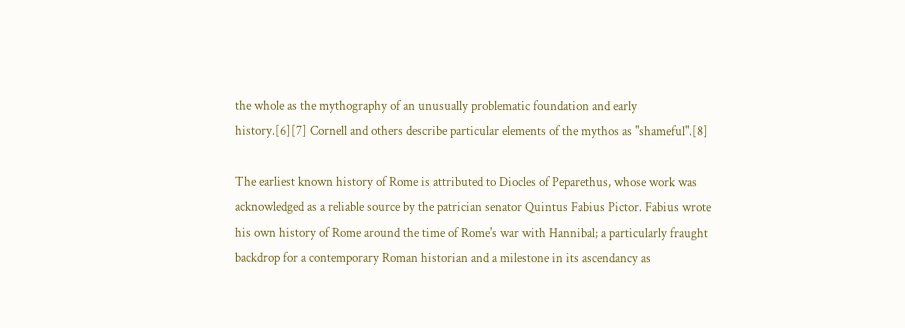the whole as the mythography of an unusually problematic foundation and early history.[6][7] Cornell and others describe particular elements of the mythos as "shameful".[8]

The earliest known history of Rome is attributed to Diocles of Peparethus, whose work was acknowledged as a reliable source by the patrician senator Quintus Fabius Pictor. Fabius wrote his own history of Rome around the time of Rome's war with Hannibal; a particularly fraught backdrop for a contemporary Roman historian and a milestone in its ascendancy as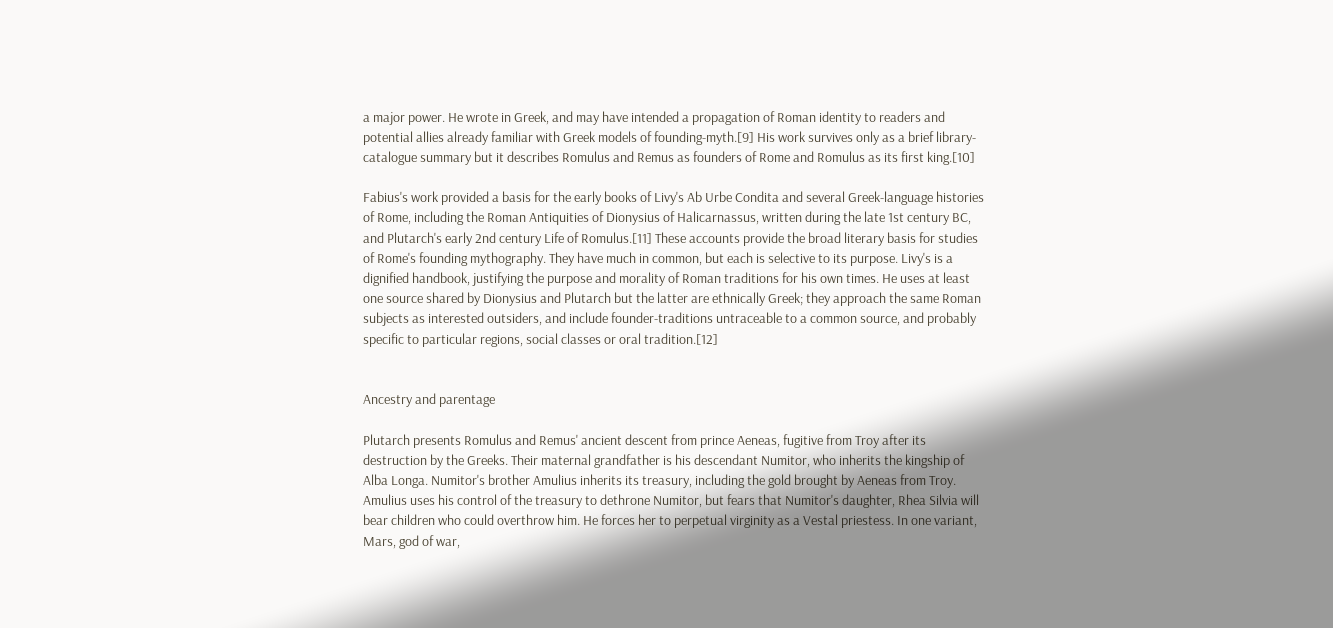a major power. He wrote in Greek, and may have intended a propagation of Roman identity to readers and potential allies already familiar with Greek models of founding-myth.[9] His work survives only as a brief library-catalogue summary but it describes Romulus and Remus as founders of Rome and Romulus as its first king.[10]

Fabius's work provided a basis for the early books of Livy's Ab Urbe Condita and several Greek-language histories of Rome, including the Roman Antiquities of Dionysius of Halicarnassus, written during the late 1st century BC, and Plutarch's early 2nd century Life of Romulus.[11] These accounts provide the broad literary basis for studies of Rome's founding mythography. They have much in common, but each is selective to its purpose. Livy's is a dignified handbook, justifying the purpose and morality of Roman traditions for his own times. He uses at least one source shared by Dionysius and Plutarch but the latter are ethnically Greek; they approach the same Roman subjects as interested outsiders, and include founder-traditions untraceable to a common source, and probably specific to particular regions, social classes or oral tradition.[12]


Ancestry and parentage

Plutarch presents Romulus and Remus' ancient descent from prince Aeneas, fugitive from Troy after its destruction by the Greeks. Their maternal grandfather is his descendant Numitor, who inherits the kingship of Alba Longa. Numitor's brother Amulius inherits its treasury, including the gold brought by Aeneas from Troy. Amulius uses his control of the treasury to dethrone Numitor, but fears that Numitor's daughter, Rhea Silvia will bear children who could overthrow him. He forces her to perpetual virginity as a Vestal priestess. In one variant, Mars, god of war,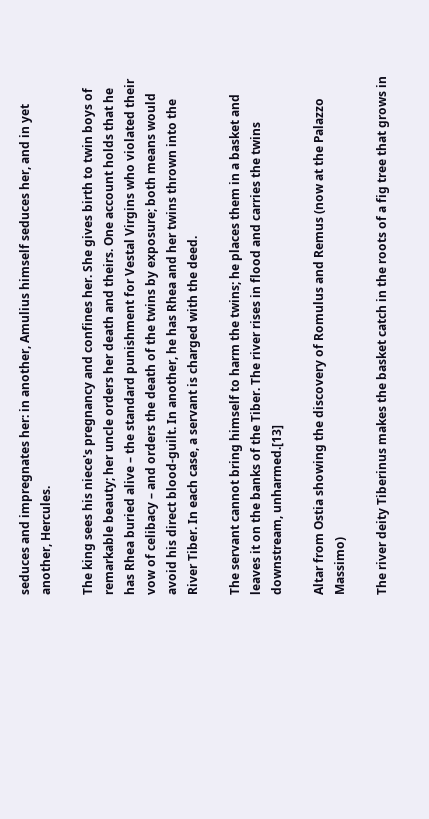seduces and impregnates her: in another, Amulius himself seduces her, and in yet another, Hercules.

The king sees his niece's pregnancy and confines her. She gives birth to twin boys of remarkable beauty; her uncle orders her death and theirs. One account holds that he has Rhea buried alive – the standard punishment for Vestal Virgins who violated their vow of celibacy – and orders the death of the twins by exposure; both means would avoid his direct blood-guilt. In another, he has Rhea and her twins thrown into the River Tiber. In each case, a servant is charged with the deed.

The servant cannot bring himself to harm the twins; he places them in a basket and leaves it on the banks of the Tiber. The river rises in flood and carries the twins downstream, unharmed.[13]

Altar from Ostia showing the discovery of Romulus and Remus (now at the Palazzo Massimo)

The river deity Tiberinus makes the basket catch in the roots of a fig tree that grows in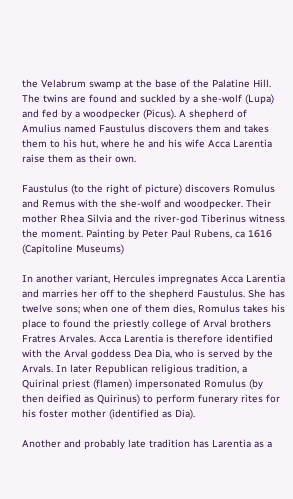the Velabrum swamp at the base of the Palatine Hill. The twins are found and suckled by a she-wolf (Lupa) and fed by a woodpecker (Picus). A shepherd of Amulius named Faustulus discovers them and takes them to his hut, where he and his wife Acca Larentia raise them as their own.

Faustulus (to the right of picture) discovers Romulus and Remus with the she-wolf and woodpecker. Their mother Rhea Silvia and the river-god Tiberinus witness the moment. Painting by Peter Paul Rubens, ca 1616 (Capitoline Museums)

In another variant, Hercules impregnates Acca Larentia and marries her off to the shepherd Faustulus. She has twelve sons; when one of them dies, Romulus takes his place to found the priestly college of Arval brothers Fratres Arvales. Acca Larentia is therefore identified with the Arval goddess Dea Dia, who is served by the Arvals. In later Republican religious tradition, a Quirinal priest (flamen) impersonated Romulus (by then deified as Quirinus) to perform funerary rites for his foster mother (identified as Dia).

Another and probably late tradition has Larentia as a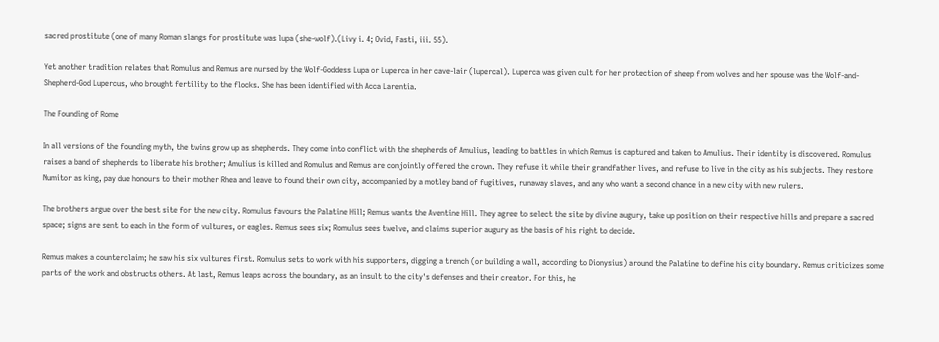sacred prostitute (one of many Roman slangs for prostitute was lupa (she-wolf).(Livy i. 4; Ovid, Fasti, iii. 55).

Yet another tradition relates that Romulus and Remus are nursed by the Wolf-Goddess Lupa or Luperca in her cave-lair (lupercal). Luperca was given cult for her protection of sheep from wolves and her spouse was the Wolf-and-Shepherd-God Lupercus, who brought fertility to the flocks. She has been identified with Acca Larentia.

The Founding of Rome

In all versions of the founding myth, the twins grow up as shepherds. They come into conflict with the shepherds of Amulius, leading to battles in which Remus is captured and taken to Amulius. Their identity is discovered. Romulus raises a band of shepherds to liberate his brother; Amulius is killed and Romulus and Remus are conjointly offered the crown. They refuse it while their grandfather lives, and refuse to live in the city as his subjects. They restore Numitor as king, pay due honours to their mother Rhea and leave to found their own city, accompanied by a motley band of fugitives, runaway slaves, and any who want a second chance in a new city with new rulers.

The brothers argue over the best site for the new city. Romulus favours the Palatine Hill; Remus wants the Aventine Hill. They agree to select the site by divine augury, take up position on their respective hills and prepare a sacred space; signs are sent to each in the form of vultures, or eagles. Remus sees six; Romulus sees twelve, and claims superior augury as the basis of his right to decide.

Remus makes a counterclaim; he saw his six vultures first. Romulus sets to work with his supporters, digging a trench (or building a wall, according to Dionysius) around the Palatine to define his city boundary. Remus criticizes some parts of the work and obstructs others. At last, Remus leaps across the boundary, as an insult to the city's defenses and their creator. For this, he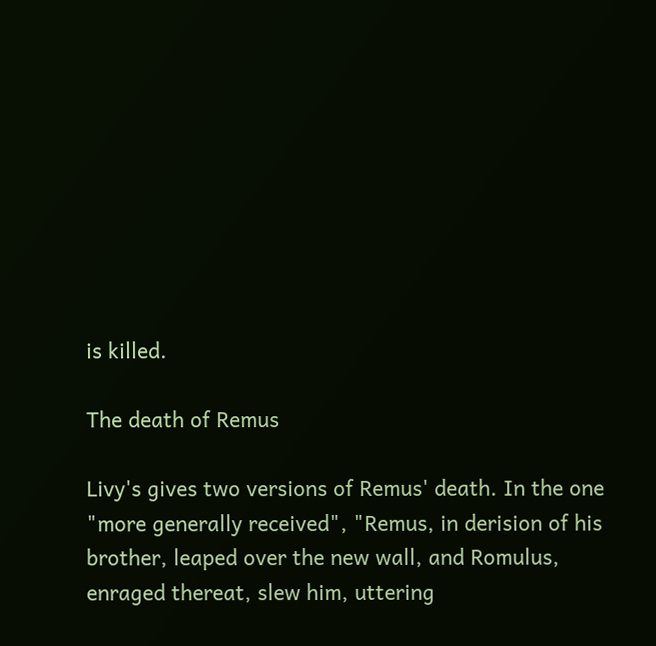is killed.

The death of Remus

Livy's gives two versions of Remus' death. In the one "more generally received", "Remus, in derision of his brother, leaped over the new wall, and Romulus, enraged thereat, slew him, uttering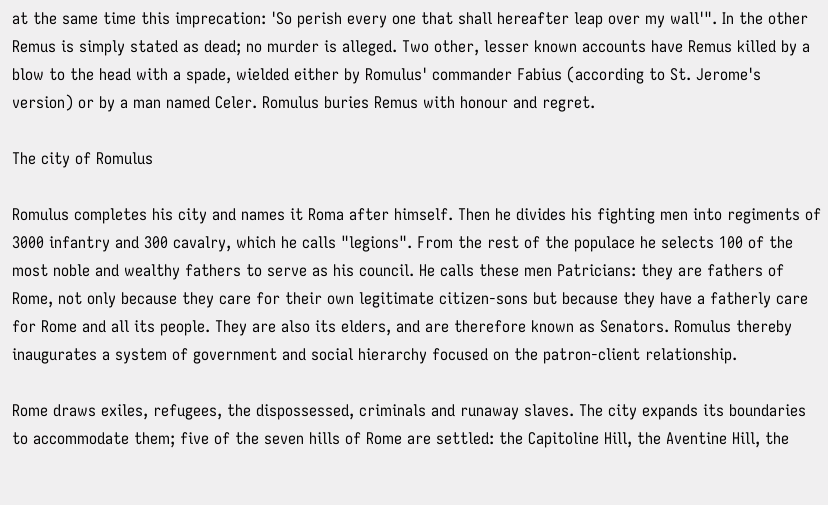at the same time this imprecation: 'So perish every one that shall hereafter leap over my wall'". In the other Remus is simply stated as dead; no murder is alleged. Two other, lesser known accounts have Remus killed by a blow to the head with a spade, wielded either by Romulus' commander Fabius (according to St. Jerome's version) or by a man named Celer. Romulus buries Remus with honour and regret.

The city of Romulus

Romulus completes his city and names it Roma after himself. Then he divides his fighting men into regiments of 3000 infantry and 300 cavalry, which he calls "legions". From the rest of the populace he selects 100 of the most noble and wealthy fathers to serve as his council. He calls these men Patricians: they are fathers of Rome, not only because they care for their own legitimate citizen-sons but because they have a fatherly care for Rome and all its people. They are also its elders, and are therefore known as Senators. Romulus thereby inaugurates a system of government and social hierarchy focused on the patron-client relationship.

Rome draws exiles, refugees, the dispossessed, criminals and runaway slaves. The city expands its boundaries to accommodate them; five of the seven hills of Rome are settled: the Capitoline Hill, the Aventine Hill, the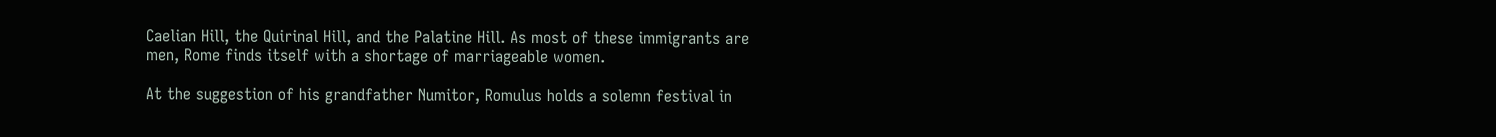Caelian Hill, the Quirinal Hill, and the Palatine Hill. As most of these immigrants are men, Rome finds itself with a shortage of marriageable women.

At the suggestion of his grandfather Numitor, Romulus holds a solemn festival in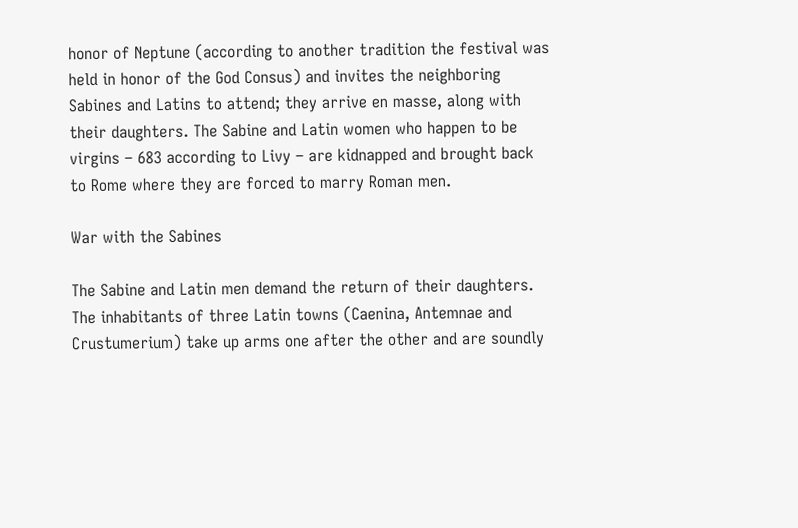honor of Neptune (according to another tradition the festival was held in honor of the God Consus) and invites the neighboring Sabines and Latins to attend; they arrive en masse, along with their daughters. The Sabine and Latin women who happen to be virgins – 683 according to Livy – are kidnapped and brought back to Rome where they are forced to marry Roman men.

War with the Sabines

The Sabine and Latin men demand the return of their daughters. The inhabitants of three Latin towns (Caenina, Antemnae and Crustumerium) take up arms one after the other and are soundly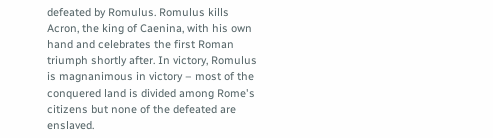defeated by Romulus. Romulus kills Acron, the king of Caenina, with his own hand and celebrates the first Roman triumph shortly after. In victory, Romulus is magnanimous in victory – most of the conquered land is divided among Rome's citizens but none of the defeated are enslaved.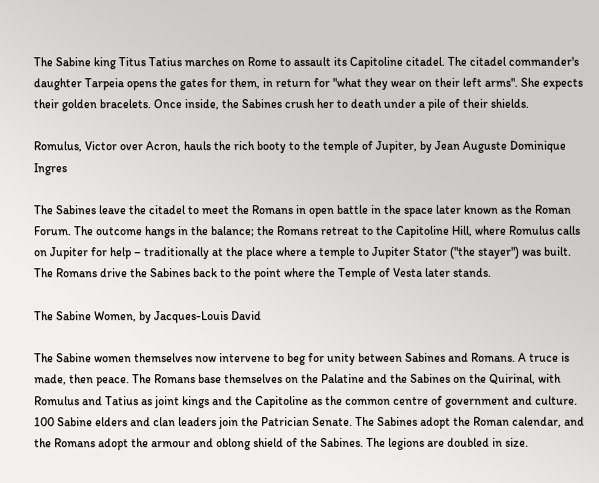The Sabine king Titus Tatius marches on Rome to assault its Capitoline citadel. The citadel commander's daughter Tarpeia opens the gates for them, in return for "what they wear on their left arms". She expects their golden bracelets. Once inside, the Sabines crush her to death under a pile of their shields.

Romulus, Victor over Acron, hauls the rich booty to the temple of Jupiter, by Jean Auguste Dominique Ingres

The Sabines leave the citadel to meet the Romans in open battle in the space later known as the Roman Forum. The outcome hangs in the balance; the Romans retreat to the Capitoline Hill, where Romulus calls on Jupiter for help – traditionally at the place where a temple to Jupiter Stator ("the stayer") was built. The Romans drive the Sabines back to the point where the Temple of Vesta later stands.

The Sabine Women, by Jacques-Louis David

The Sabine women themselves now intervene to beg for unity between Sabines and Romans. A truce is made, then peace. The Romans base themselves on the Palatine and the Sabines on the Quirinal, with Romulus and Tatius as joint kings and the Capitoline as the common centre of government and culture. 100 Sabine elders and clan leaders join the Patrician Senate. The Sabines adopt the Roman calendar, and the Romans adopt the armour and oblong shield of the Sabines. The legions are doubled in size.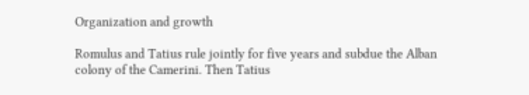Organization and growth

Romulus and Tatius rule jointly for five years and subdue the Alban colony of the Camerini. Then Tatius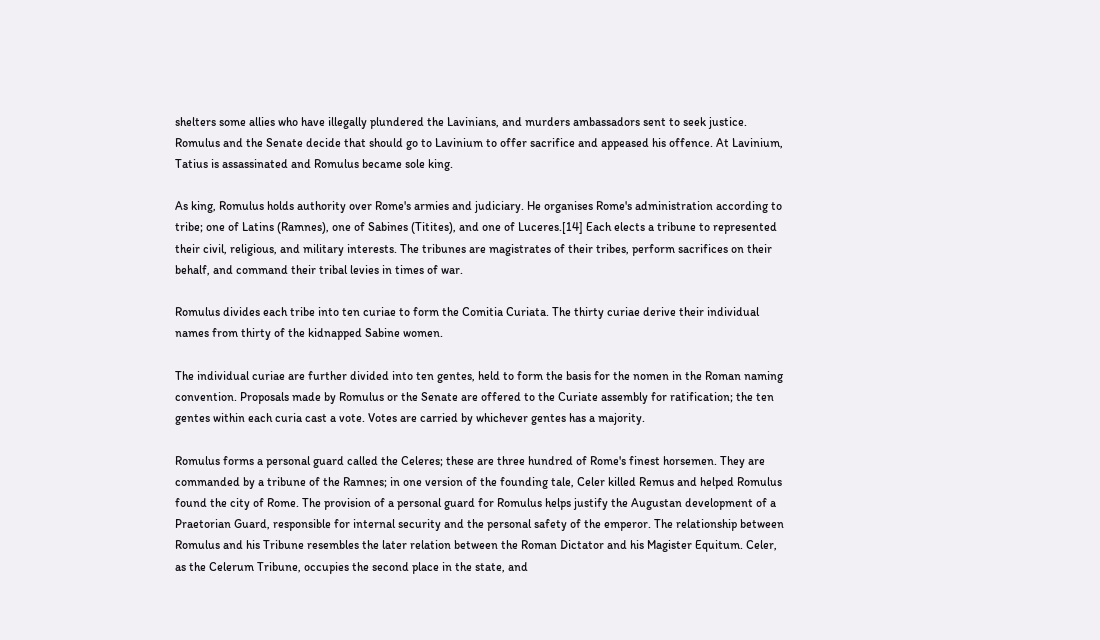shelters some allies who have illegally plundered the Lavinians, and murders ambassadors sent to seek justice. Romulus and the Senate decide that should go to Lavinium to offer sacrifice and appeased his offence. At Lavinium, Tatius is assassinated and Romulus became sole king.

As king, Romulus holds authority over Rome's armies and judiciary. He organises Rome's administration according to tribe; one of Latins (Ramnes), one of Sabines (Titites), and one of Luceres.[14] Each elects a tribune to represented their civil, religious, and military interests. The tribunes are magistrates of their tribes, perform sacrifices on their behalf, and command their tribal levies in times of war.

Romulus divides each tribe into ten curiae to form the Comitia Curiata. The thirty curiae derive their individual names from thirty of the kidnapped Sabine women.

The individual curiae are further divided into ten gentes, held to form the basis for the nomen in the Roman naming convention. Proposals made by Romulus or the Senate are offered to the Curiate assembly for ratification; the ten gentes within each curia cast a vote. Votes are carried by whichever gentes has a majority.

Romulus forms a personal guard called the Celeres; these are three hundred of Rome's finest horsemen. They are commanded by a tribune of the Ramnes; in one version of the founding tale, Celer killed Remus and helped Romulus found the city of Rome. The provision of a personal guard for Romulus helps justify the Augustan development of a Praetorian Guard, responsible for internal security and the personal safety of the emperor. The relationship between Romulus and his Tribune resembles the later relation between the Roman Dictator and his Magister Equitum. Celer, as the Celerum Tribune, occupies the second place in the state, and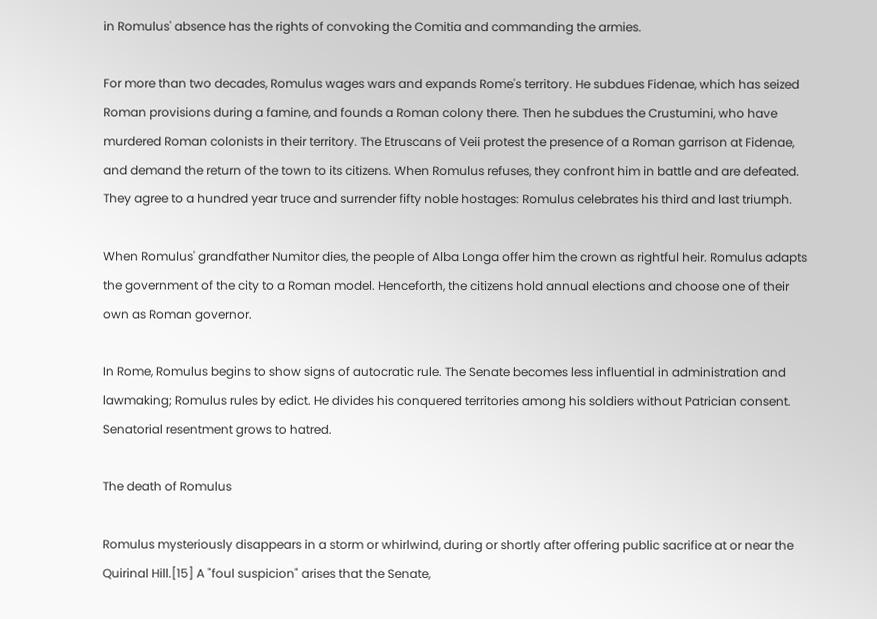in Romulus' absence has the rights of convoking the Comitia and commanding the armies.

For more than two decades, Romulus wages wars and expands Rome's territory. He subdues Fidenae, which has seized Roman provisions during a famine, and founds a Roman colony there. Then he subdues the Crustumini, who have murdered Roman colonists in their territory. The Etruscans of Veii protest the presence of a Roman garrison at Fidenae, and demand the return of the town to its citizens. When Romulus refuses, they confront him in battle and are defeated. They agree to a hundred year truce and surrender fifty noble hostages: Romulus celebrates his third and last triumph.

When Romulus' grandfather Numitor dies, the people of Alba Longa offer him the crown as rightful heir. Romulus adapts the government of the city to a Roman model. Henceforth, the citizens hold annual elections and choose one of their own as Roman governor.

In Rome, Romulus begins to show signs of autocratic rule. The Senate becomes less influential in administration and lawmaking; Romulus rules by edict. He divides his conquered territories among his soldiers without Patrician consent. Senatorial resentment grows to hatred.

The death of Romulus

Romulus mysteriously disappears in a storm or whirlwind, during or shortly after offering public sacrifice at or near the Quirinal Hill.[15] A "foul suspicion" arises that the Senate,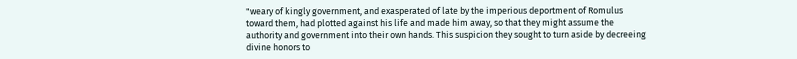"weary of kingly government, and exasperated of late by the imperious deportment of Romulus toward them, had plotted against his life and made him away, so that they might assume the authority and government into their own hands. This suspicion they sought to turn aside by decreeing divine honors to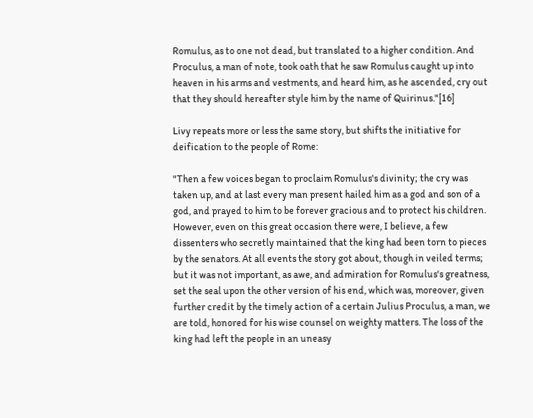Romulus, as to one not dead, but translated to a higher condition. And Proculus, a man of note, took oath that he saw Romulus caught up into heaven in his arms and vestments, and heard him, as he ascended, cry out that they should hereafter style him by the name of Quirinus."[16]

Livy repeats more or less the same story, but shifts the initiative for deification to the people of Rome:

"Then a few voices began to proclaim Romulus's divinity; the cry was taken up, and at last every man present hailed him as a god and son of a god, and prayed to him to be forever gracious and to protect his children. However, even on this great occasion there were, I believe, a few dissenters who secretly maintained that the king had been torn to pieces by the senators. At all events the story got about, though in veiled terms; but it was not important, as awe, and admiration for Romulus's greatness, set the seal upon the other version of his end, which was, moreover, given further credit by the timely action of a certain Julius Proculus, a man, we are told, honored for his wise counsel on weighty matters. The loss of the king had left the people in an uneasy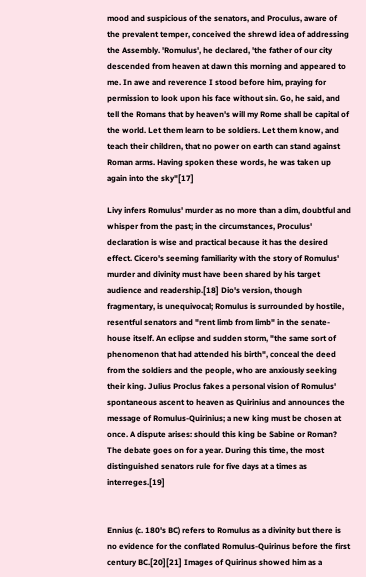mood and suspicious of the senators, and Proculus, aware of the prevalent temper, conceived the shrewd idea of addressing the Assembly. 'Romulus', he declared, 'the father of our city descended from heaven at dawn this morning and appeared to me. In awe and reverence I stood before him, praying for permission to look upon his face without sin. Go, he said, and tell the Romans that by heaven's will my Rome shall be capital of the world. Let them learn to be soldiers. Let them know, and teach their children, that no power on earth can stand against Roman arms. Having spoken these words, he was taken up again into the sky"[17]

Livy infers Romulus' murder as no more than a dim, doubtful and whisper from the past; in the circumstances, Proculus' declaration is wise and practical because it has the desired effect. Cicero's seeming familiarity with the story of Romulus' murder and divinity must have been shared by his target audience and readership.[18] Dio's version, though fragmentary, is unequivocal; Romulus is surrounded by hostile, resentful senators and "rent limb from limb" in the senate-house itself. An eclipse and sudden storm, "the same sort of phenomenon that had attended his birth", conceal the deed from the soldiers and the people, who are anxiously seeking their king. Julius Proclus fakes a personal vision of Romulus' spontaneous ascent to heaven as Quirinius and announces the message of Romulus-Quirinius; a new king must be chosen at once. A dispute arises: should this king be Sabine or Roman? The debate goes on for a year. During this time, the most distinguished senators rule for five days at a times as interreges.[19]


Ennius (c. 180's BC) refers to Romulus as a divinity but there is no evidence for the conflated Romulus-Quirinus before the first century BC.[20][21] Images of Quirinus showed him as a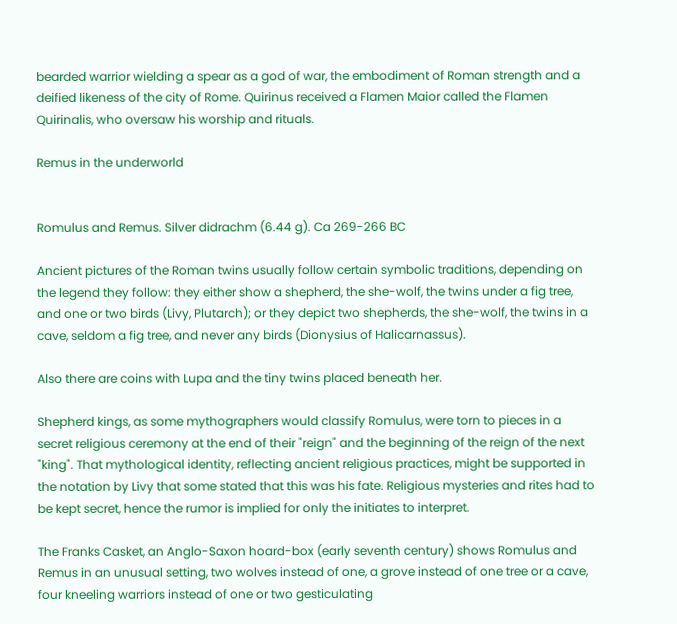bearded warrior wielding a spear as a god of war, the embodiment of Roman strength and a deified likeness of the city of Rome. Quirinus received a Flamen Maior called the Flamen Quirinalis, who oversaw his worship and rituals.

Remus in the underworld


Romulus and Remus. Silver didrachm (6.44 g). Ca 269-266 BC

Ancient pictures of the Roman twins usually follow certain symbolic traditions, depending on the legend they follow: they either show a shepherd, the she-wolf, the twins under a fig tree, and one or two birds (Livy, Plutarch); or they depict two shepherds, the she-wolf, the twins in a cave, seldom a fig tree, and never any birds (Dionysius of Halicarnassus).

Also there are coins with Lupa and the tiny twins placed beneath her.

Shepherd kings, as some mythographers would classify Romulus, were torn to pieces in a secret religious ceremony at the end of their "reign" and the beginning of the reign of the next "king". That mythological identity, reflecting ancient religious practices, might be supported in the notation by Livy that some stated that this was his fate. Religious mysteries and rites had to be kept secret, hence the rumor is implied for only the initiates to interpret.

The Franks Casket, an Anglo-Saxon hoard-box (early seventh century) shows Romulus and Remus in an unusual setting, two wolves instead of one, a grove instead of one tree or a cave, four kneeling warriors instead of one or two gesticulating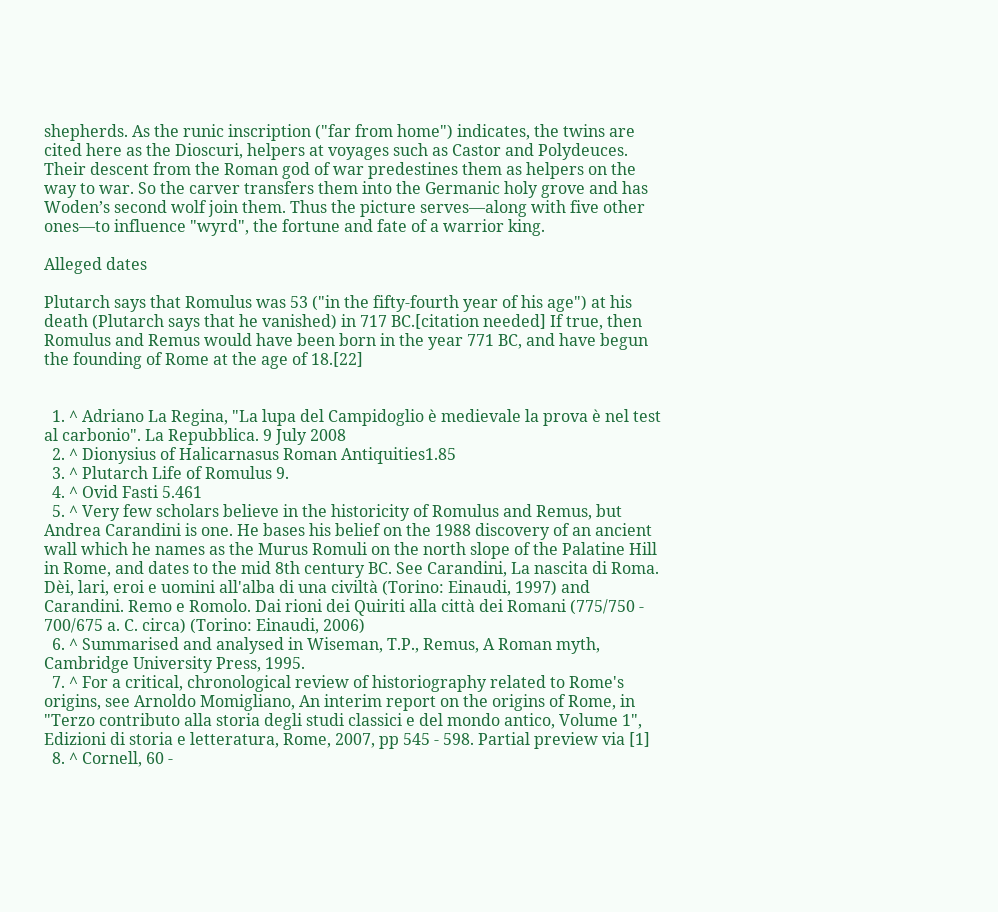shepherds. As the runic inscription ("far from home") indicates, the twins are cited here as the Dioscuri, helpers at voyages such as Castor and Polydeuces. Their descent from the Roman god of war predestines them as helpers on the way to war. So the carver transfers them into the Germanic holy grove and has Woden’s second wolf join them. Thus the picture serves—along with five other ones—to influence "wyrd", the fortune and fate of a warrior king.

Alleged dates

Plutarch says that Romulus was 53 ("in the fifty-fourth year of his age") at his death (Plutarch says that he vanished) in 717 BC.[citation needed] If true, then Romulus and Remus would have been born in the year 771 BC, and have begun the founding of Rome at the age of 18.[22]


  1. ^ Adriano La Regina, "La lupa del Campidoglio è medievale la prova è nel test al carbonio". La Repubblica. 9 July 2008
  2. ^ Dionysius of Halicarnasus Roman Antiquities1.85
  3. ^ Plutarch Life of Romulus 9.
  4. ^ Ovid Fasti 5.461
  5. ^ Very few scholars believe in the historicity of Romulus and Remus, but Andrea Carandini is one. He bases his belief on the 1988 discovery of an ancient wall which he names as the Murus Romuli on the north slope of the Palatine Hill in Rome, and dates to the mid 8th century BC. See Carandini, La nascita di Roma. Dèi, lari, eroi e uomini all'alba di una civiltà (Torino: Einaudi, 1997) and Carandini. Remo e Romolo. Dai rioni dei Quiriti alla città dei Romani (775/750 - 700/675 a. C. circa) (Torino: Einaudi, 2006)
  6. ^ Summarised and analysed in Wiseman, T.P., Remus, A Roman myth, Cambridge University Press, 1995.
  7. ^ For a critical, chronological review of historiography related to Rome's origins, see Arnoldo Momigliano, An interim report on the origins of Rome, in "Terzo contributo alla storia degli studi classici e del mondo antico, Volume 1", Edizioni di storia e letteratura, Rome, 2007, pp 545 - 598. Partial preview via [1]
  8. ^ Cornell, 60 -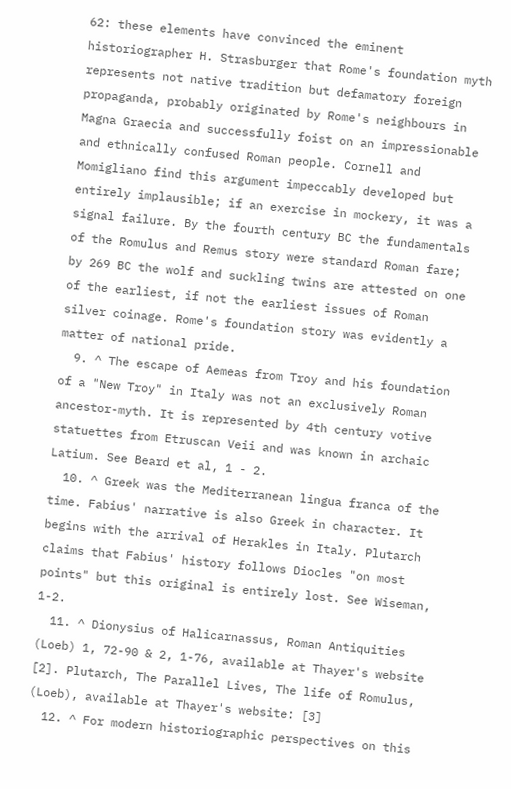62: these elements have convinced the eminent historiographer H. Strasburger that Rome's foundation myth represents not native tradition but defamatory foreign propaganda, probably originated by Rome's neighbours in Magna Graecia and successfully foist on an impressionable and ethnically confused Roman people. Cornell and Momigliano find this argument impeccably developed but entirely implausible; if an exercise in mockery, it was a signal failure. By the fourth century BC the fundamentals of the Romulus and Remus story were standard Roman fare; by 269 BC the wolf and suckling twins are attested on one of the earliest, if not the earliest issues of Roman silver coinage. Rome's foundation story was evidently a matter of national pride.
  9. ^ The escape of Aemeas from Troy and his foundation of a "New Troy" in Italy was not an exclusively Roman ancestor-myth. It is represented by 4th century votive statuettes from Etruscan Veii and was known in archaic Latium. See Beard et al, 1 - 2.
  10. ^ Greek was the Mediterranean lingua franca of the time. Fabius' narrative is also Greek in character. It begins with the arrival of Herakles in Italy. Plutarch claims that Fabius' history follows Diocles "on most points" but this original is entirely lost. See Wiseman, 1-2.
  11. ^ Dionysius of Halicarnassus, Roman Antiquities (Loeb) 1, 72-90 & 2, 1-76, available at Thayer's website [2]. Plutarch, The Parallel Lives, The life of Romulus, (Loeb), available at Thayer's website: [3]
  12. ^ For modern historiographic perspectives on this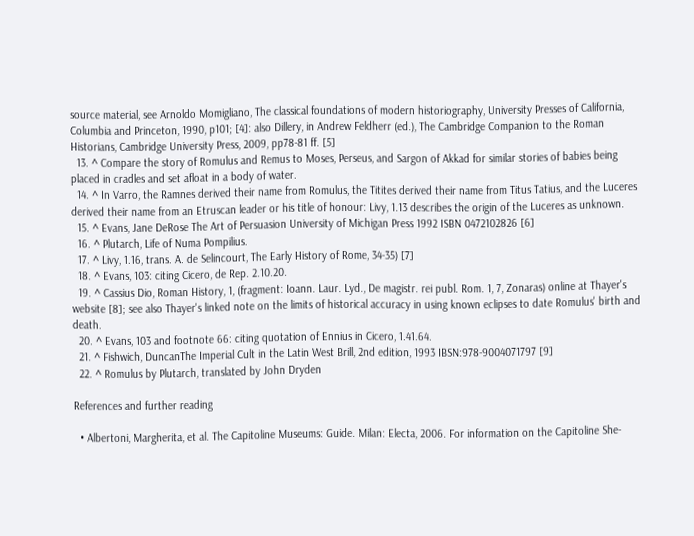source material, see Arnoldo Momigliano, The classical foundations of modern historiography, University Presses of California, Columbia and Princeton, 1990, p101; [4]: also Dillery, in Andrew Feldherr (ed.), The Cambridge Companion to the Roman Historians, Cambridge University Press, 2009, pp78-81 ff. [5]
  13. ^ Compare the story of Romulus and Remus to Moses, Perseus, and Sargon of Akkad for similar stories of babies being placed in cradles and set afloat in a body of water.
  14. ^ In Varro, the Ramnes derived their name from Romulus, the Titites derived their name from Titus Tatius, and the Luceres derived their name from an Etruscan leader or his title of honour: Livy, 1.13 describes the origin of the Luceres as unknown.
  15. ^ Evans, Jane DeRose The Art of Persuasion University of Michigan Press 1992 ISBN 0472102826 [6]
  16. ^ Plutarch, Life of Numa Pompilius.
  17. ^ Livy, 1.16, trans. A. de Selincourt, The Early History of Rome, 34-35) [7]
  18. ^ Evans, 103: citing Cicero, de Rep. 2.10.20.
  19. ^ Cassius Dio, Roman History, 1, (fragment: Ioann. Laur. Lyd., De magistr. rei publ. Rom. 1, 7, Zonaras) online at Thayer's website [8]; see also Thayer's linked note on the limits of historical accuracy in using known eclipses to date Romulus' birth and death.
  20. ^ Evans, 103 and footnote 66: citing quotation of Ennius in Cicero, 1.41.64.
  21. ^ Fishwich, DuncanThe Imperial Cult in the Latin West Brill, 2nd edition, 1993 IBSN:978-9004071797 [9]
  22. ^ Romulus by Plutarch, translated by John Dryden

References and further reading

  • Albertoni, Margherita, et al. The Capitoline Museums: Guide. Milan: Electa, 2006. For information on the Capitoline She-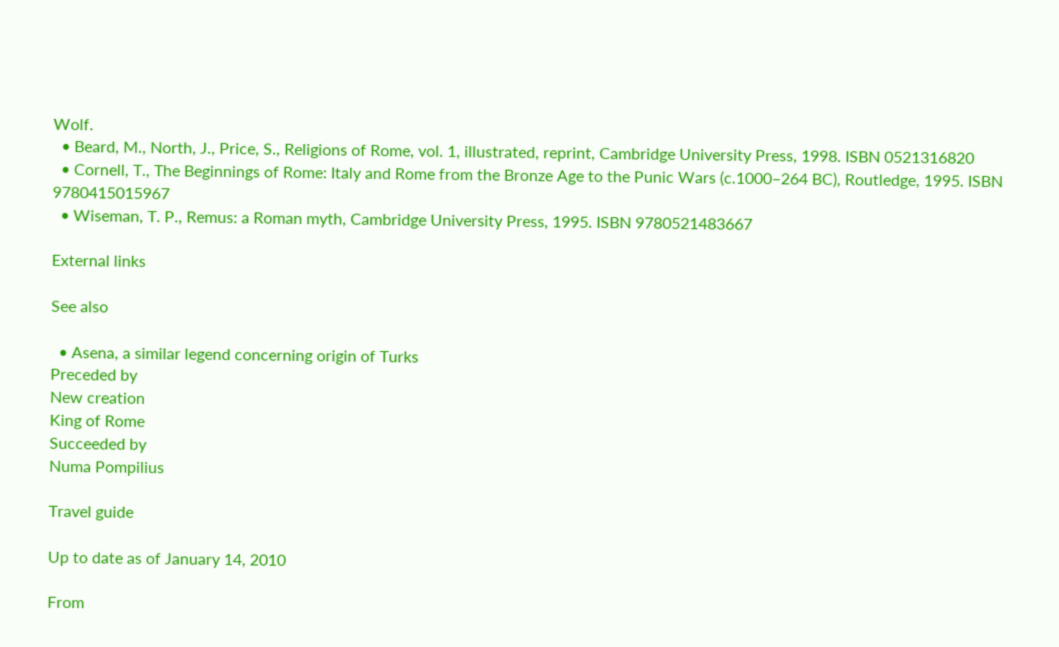Wolf.
  • Beard, M., North, J., Price, S., Religions of Rome, vol. 1, illustrated, reprint, Cambridge University Press, 1998. ISBN 0521316820
  • Cornell, T., The Beginnings of Rome: Italy and Rome from the Bronze Age to the Punic Wars (c.1000–264 BC), Routledge, 1995. ISBN 9780415015967
  • Wiseman, T. P., Remus: a Roman myth, Cambridge University Press, 1995. ISBN 9780521483667

External links

See also

  • Asena, a similar legend concerning origin of Turks
Preceded by
New creation
King of Rome
Succeeded by
Numa Pompilius

Travel guide

Up to date as of January 14, 2010

From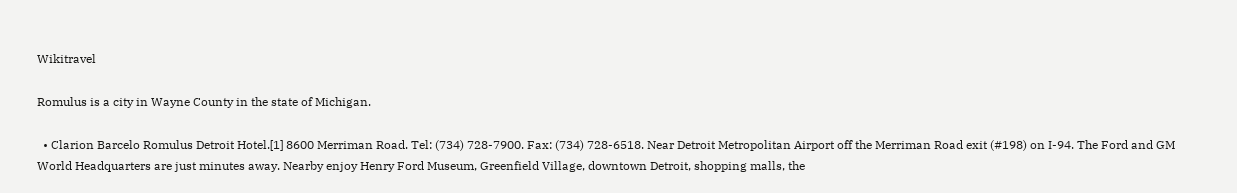Wikitravel

Romulus is a city in Wayne County in the state of Michigan.

  • Clarion Barcelo Romulus Detroit Hotel.[1] 8600 Merriman Road. Tel: (734) 728-7900. Fax: (734) 728-6518. Near Detroit Metropolitan Airport off the Merriman Road exit (#198) on I-94. The Ford and GM World Headquarters are just minutes away. Nearby enjoy Henry Ford Museum, Greenfield Village, downtown Detroit, shopping malls, the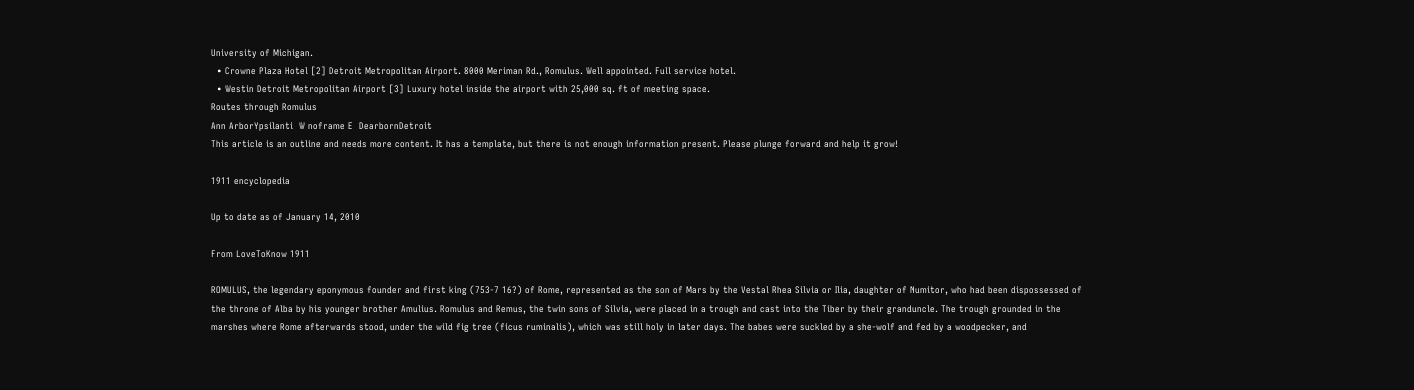University of Michigan.
  • Crowne Plaza Hotel [2] Detroit Metropolitan Airport. 8000 Meriman Rd., Romulus. Well appointed. Full service hotel.
  • Westin Detroit Metropolitan Airport [3] Luxury hotel inside the airport with 25,000 sq. ft of meeting space.
Routes through Romulus
Ann ArborYpsilanti  W noframe E  DearbornDetroit
This article is an outline and needs more content. It has a template, but there is not enough information present. Please plunge forward and help it grow!

1911 encyclopedia

Up to date as of January 14, 2010

From LoveToKnow 1911

ROMULUS, the legendary eponymous founder and first king (753-7 16?) of Rome, represented as the son of Mars by the Vestal Rhea Silvia or Ilia, daughter of Numitor, who had been dispossessed of the throne of Alba by his younger brother Amulius. Romulus and Remus, the twin sons of Silvia, were placed in a trough and cast into the Tiber by their granduncle. The trough grounded in the marshes where Rome afterwards stood, under the wild fig tree (ficus ruminalis), which was still holy in later days. The babes were suckled by a she-wolf and fed by a woodpecker, and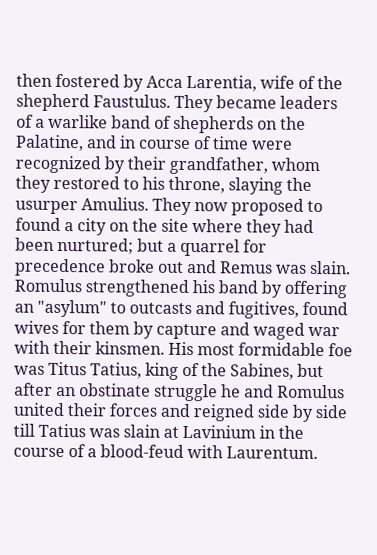then fostered by Acca Larentia, wife of the shepherd Faustulus. They became leaders of a warlike band of shepherds on the Palatine, and in course of time were recognized by their grandfather, whom they restored to his throne, slaying the usurper Amulius. They now proposed to found a city on the site where they had been nurtured; but a quarrel for precedence broke out and Remus was slain. Romulus strengthened his band by offering an "asylum" to outcasts and fugitives, found wives for them by capture and waged war with their kinsmen. His most formidable foe was Titus Tatius, king of the Sabines, but after an obstinate struggle he and Romulus united their forces and reigned side by side till Tatius was slain at Lavinium in the course of a blood-feud with Laurentum.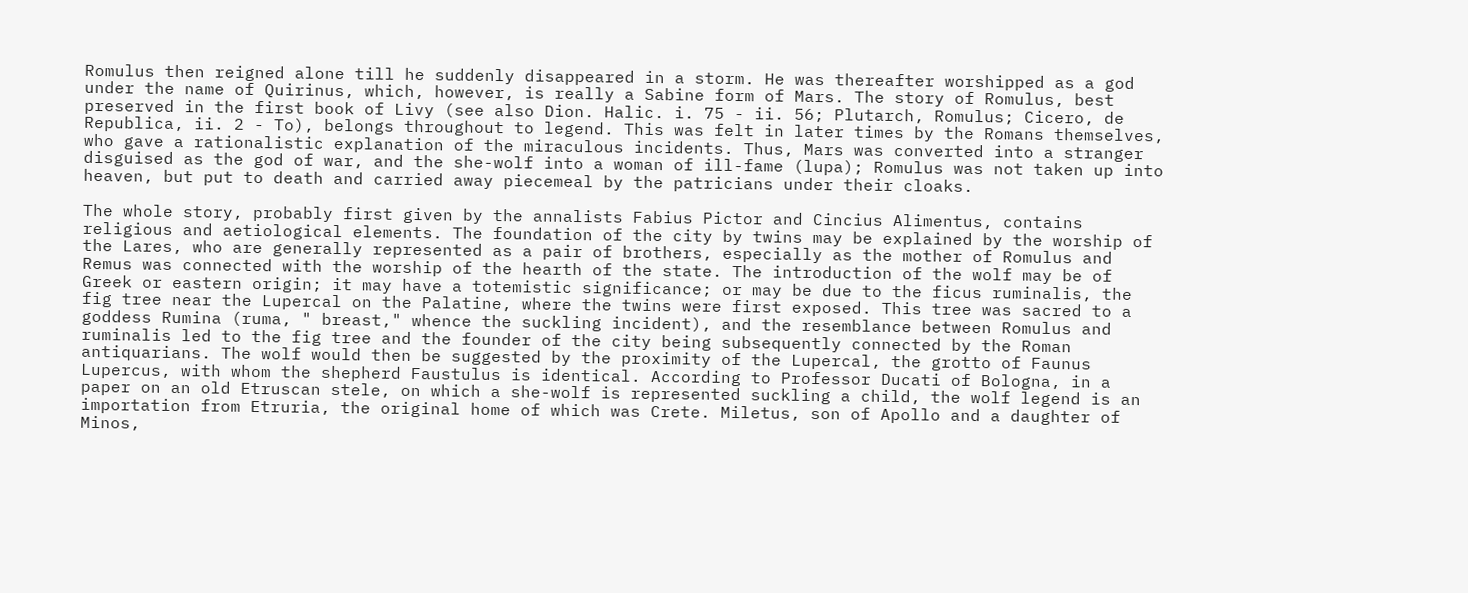Romulus then reigned alone till he suddenly disappeared in a storm. He was thereafter worshipped as a god under the name of Quirinus, which, however, is really a Sabine form of Mars. The story of Romulus, best preserved in the first book of Livy (see also Dion. Halic. i. 75 - ii. 56; Plutarch, Romulus; Cicero, de Republica, ii. 2 - To), belongs throughout to legend. This was felt in later times by the Romans themselves, who gave a rationalistic explanation of the miraculous incidents. Thus, Mars was converted into a stranger disguised as the god of war, and the she-wolf into a woman of ill-fame (lupa); Romulus was not taken up into heaven, but put to death and carried away piecemeal by the patricians under their cloaks.

The whole story, probably first given by the annalists Fabius Pictor and Cincius Alimentus, contains religious and aetiological elements. The foundation of the city by twins may be explained by the worship of the Lares, who are generally represented as a pair of brothers, especially as the mother of Romulus and Remus was connected with the worship of the hearth of the state. The introduction of the wolf may be of Greek or eastern origin; it may have a totemistic significance; or may be due to the ficus ruminalis, the fig tree near the Lupercal on the Palatine, where the twins were first exposed. This tree was sacred to a goddess Rumina (ruma, " breast," whence the suckling incident), and the resemblance between Romulus and ruminalis led to the fig tree and the founder of the city being subsequently connected by the Roman antiquarians. The wolf would then be suggested by the proximity of the Lupercal, the grotto of Faunus Lupercus, with whom the shepherd Faustulus is identical. According to Professor Ducati of Bologna, in a paper on an old Etruscan stele, on which a she-wolf is represented suckling a child, the wolf legend is an importation from Etruria, the original home of which was Crete. Miletus, son of Apollo and a daughter of Minos,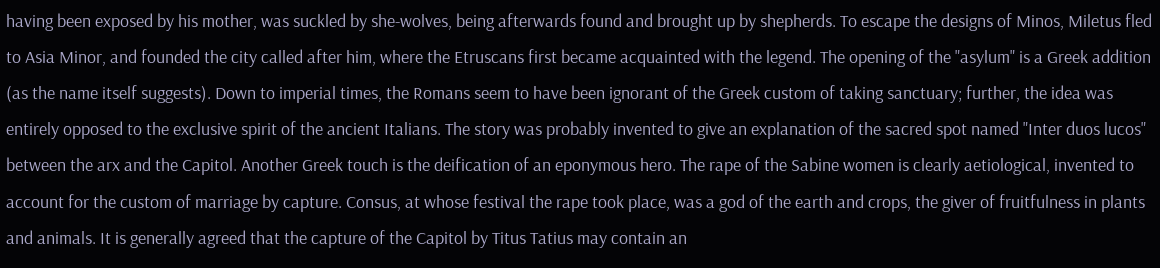having been exposed by his mother, was suckled by she-wolves, being afterwards found and brought up by shepherds. To escape the designs of Minos, Miletus fled to Asia Minor, and founded the city called after him, where the Etruscans first became acquainted with the legend. The opening of the "asylum" is a Greek addition (as the name itself suggests). Down to imperial times, the Romans seem to have been ignorant of the Greek custom of taking sanctuary; further, the idea was entirely opposed to the exclusive spirit of the ancient Italians. The story was probably invented to give an explanation of the sacred spot named "Inter duos lucos" between the arx and the Capitol. Another Greek touch is the deification of an eponymous hero. The rape of the Sabine women is clearly aetiological, invented to account for the custom of marriage by capture. Consus, at whose festival the rape took place, was a god of the earth and crops, the giver of fruitfulness in plants and animals. It is generally agreed that the capture of the Capitol by Titus Tatius may contain an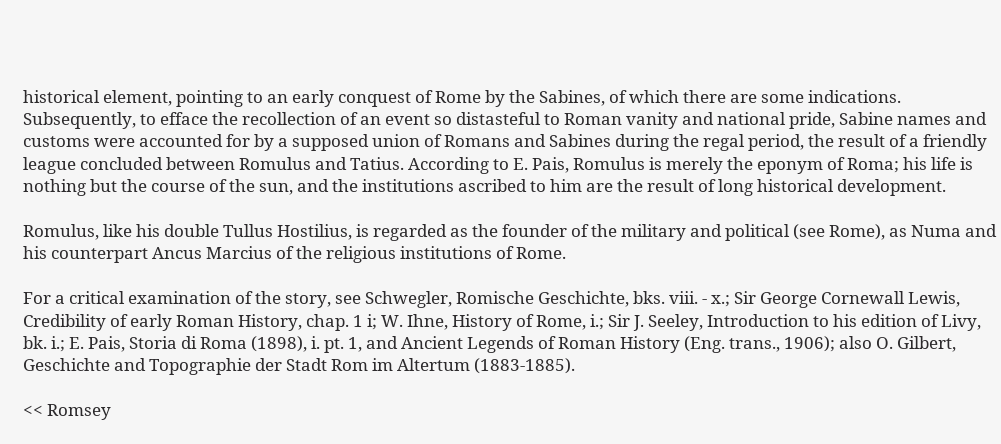historical element, pointing to an early conquest of Rome by the Sabines, of which there are some indications. Subsequently, to efface the recollection of an event so distasteful to Roman vanity and national pride, Sabine names and customs were accounted for by a supposed union of Romans and Sabines during the regal period, the result of a friendly league concluded between Romulus and Tatius. According to E. Pais, Romulus is merely the eponym of Roma; his life is nothing but the course of the sun, and the institutions ascribed to him are the result of long historical development.

Romulus, like his double Tullus Hostilius, is regarded as the founder of the military and political (see Rome), as Numa and his counterpart Ancus Marcius of the religious institutions of Rome.

For a critical examination of the story, see Schwegler, Romische Geschichte, bks. viii. - x.; Sir George Cornewall Lewis, Credibility of early Roman History, chap. 1 i; W. Ihne, History of Rome, i.; Sir J. Seeley, Introduction to his edition of Livy, bk. i.; E. Pais, Storia di Roma (1898), i. pt. 1, and Ancient Legends of Roman History (Eng. trans., 1906); also O. Gilbert, Geschichte and Topographie der Stadt Rom im Altertum (1883-1885).

<< Romsey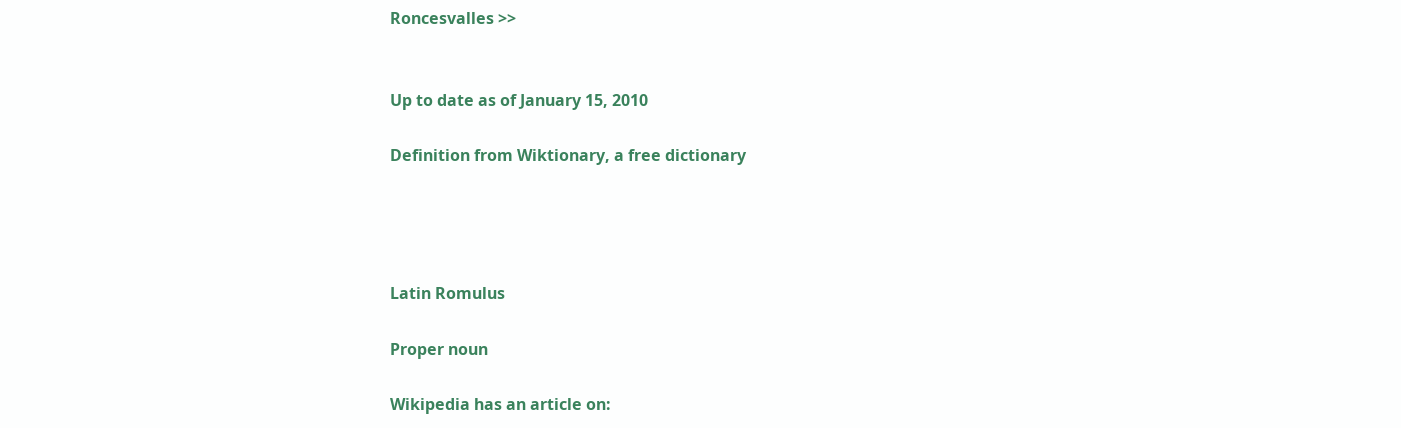Roncesvalles >>


Up to date as of January 15, 2010

Definition from Wiktionary, a free dictionary




Latin Romulus

Proper noun

Wikipedia has an article on: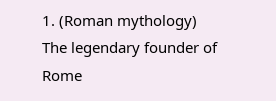1. (Roman mythology) The legendary founder of Rome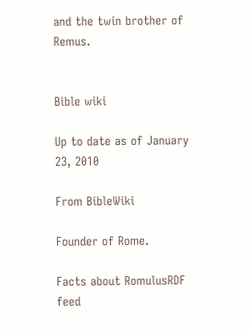and the twin brother of Remus.


Bible wiki

Up to date as of January 23, 2010

From BibleWiki

Founder of Rome.

Facts about RomulusRDF feed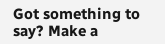Got something to say? Make a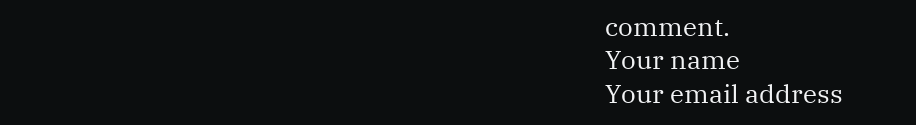comment.
Your name
Your email address